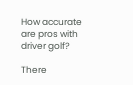How accurate are pros with driver golf?

There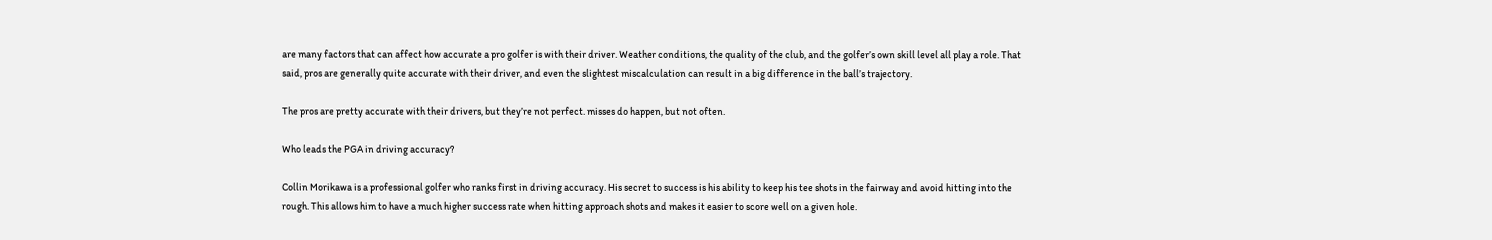are many factors that can affect how accurate a pro golfer is with their driver. Weather conditions, the quality of the club, and the golfer’s own skill level all play a role. That said, pros are generally quite accurate with their driver, and even the slightest miscalculation can result in a big difference in the ball’s trajectory.

The pros are pretty accurate with their drivers, but they’re not perfect. misses do happen, but not often.

Who leads the PGA in driving accuracy?

Collin Morikawa is a professional golfer who ranks first in driving accuracy. His secret to success is his ability to keep his tee shots in the fairway and avoid hitting into the rough. This allows him to have a much higher success rate when hitting approach shots and makes it easier to score well on a given hole.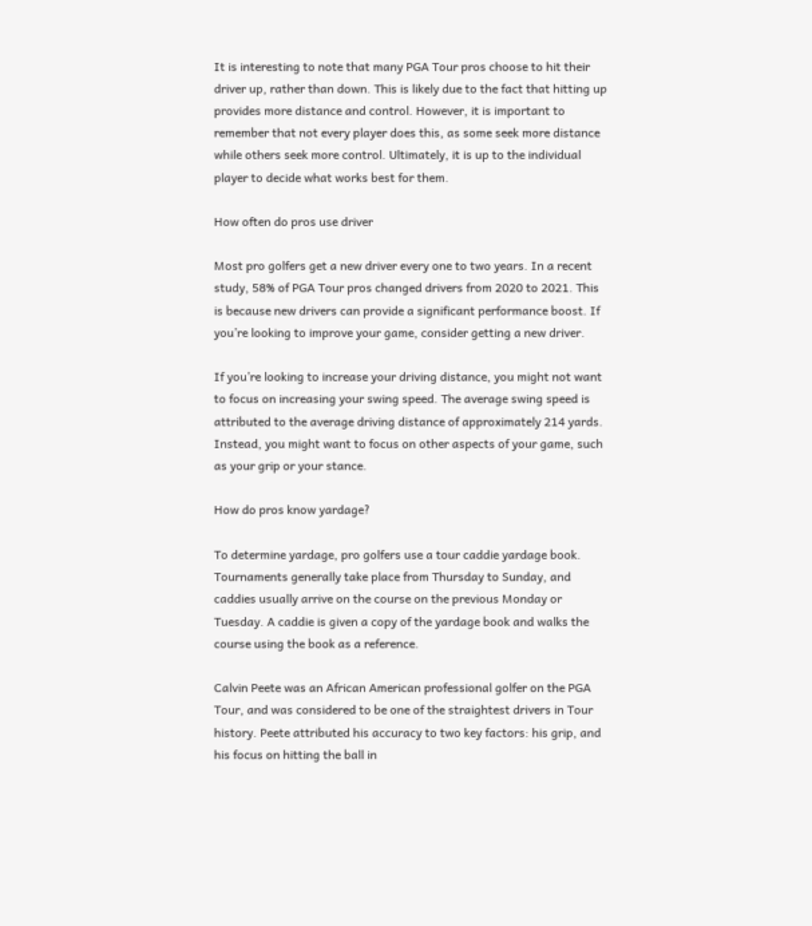It is interesting to note that many PGA Tour pros choose to hit their driver up, rather than down. This is likely due to the fact that hitting up provides more distance and control. However, it is important to remember that not every player does this, as some seek more distance while others seek more control. Ultimately, it is up to the individual player to decide what works best for them.

How often do pros use driver

Most pro golfers get a new driver every one to two years. In a recent study, 58% of PGA Tour pros changed drivers from 2020 to 2021. This is because new drivers can provide a significant performance boost. If you’re looking to improve your game, consider getting a new driver.

If you’re looking to increase your driving distance, you might not want to focus on increasing your swing speed. The average swing speed is attributed to the average driving distance of approximately 214 yards. Instead, you might want to focus on other aspects of your game, such as your grip or your stance.

How do pros know yardage?

To determine yardage, pro golfers use a tour caddie yardage book. Tournaments generally take place from Thursday to Sunday, and caddies usually arrive on the course on the previous Monday or Tuesday. A caddie is given a copy of the yardage book and walks the course using the book as a reference.

Calvin Peete was an African American professional golfer on the PGA Tour, and was considered to be one of the straightest drivers in Tour history. Peete attributed his accuracy to two key factors: his grip, and his focus on hitting the ball in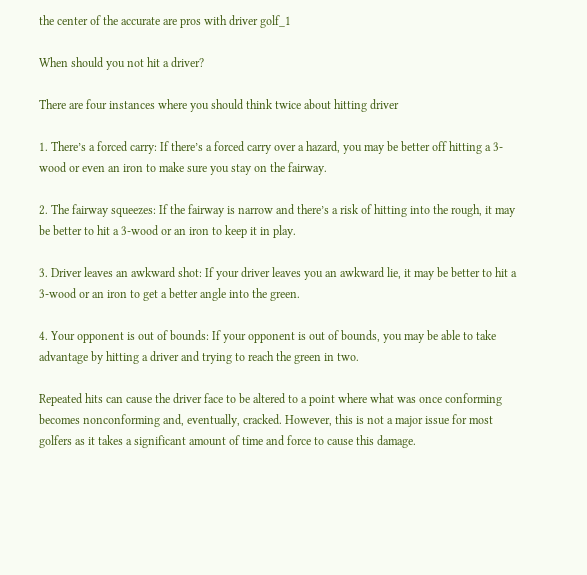the center of the accurate are pros with driver golf_1

When should you not hit a driver?

There are four instances where you should think twice about hitting driver

1. There’s a forced carry: If there’s a forced carry over a hazard, you may be better off hitting a 3-wood or even an iron to make sure you stay on the fairway.

2. The fairway squeezes: If the fairway is narrow and there’s a risk of hitting into the rough, it may be better to hit a 3-wood or an iron to keep it in play.

3. Driver leaves an awkward shot: If your driver leaves you an awkward lie, it may be better to hit a 3-wood or an iron to get a better angle into the green.

4. Your opponent is out of bounds: If your opponent is out of bounds, you may be able to take advantage by hitting a driver and trying to reach the green in two.

Repeated hits can cause the driver face to be altered to a point where what was once conforming becomes nonconforming and, eventually, cracked. However, this is not a major issue for most golfers as it takes a significant amount of time and force to cause this damage.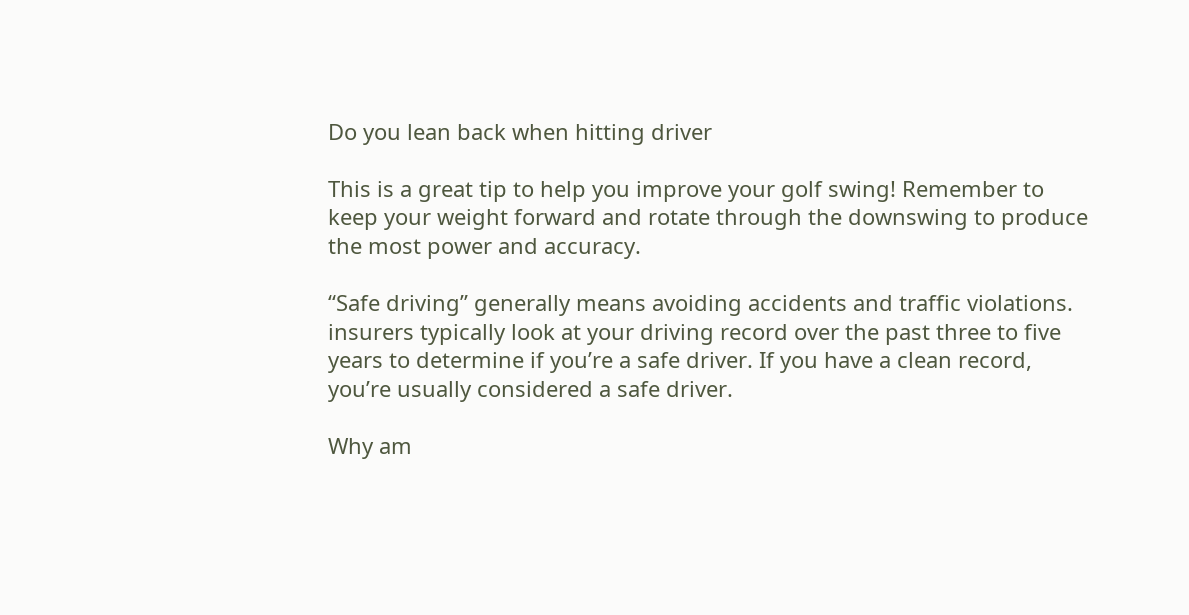Do you lean back when hitting driver

This is a great tip to help you improve your golf swing! Remember to keep your weight forward and rotate through the downswing to produce the most power and accuracy.

“Safe driving” generally means avoiding accidents and traffic violations. insurers typically look at your driving record over the past three to five years to determine if you’re a safe driver. If you have a clean record, you’re usually considered a safe driver.

Why am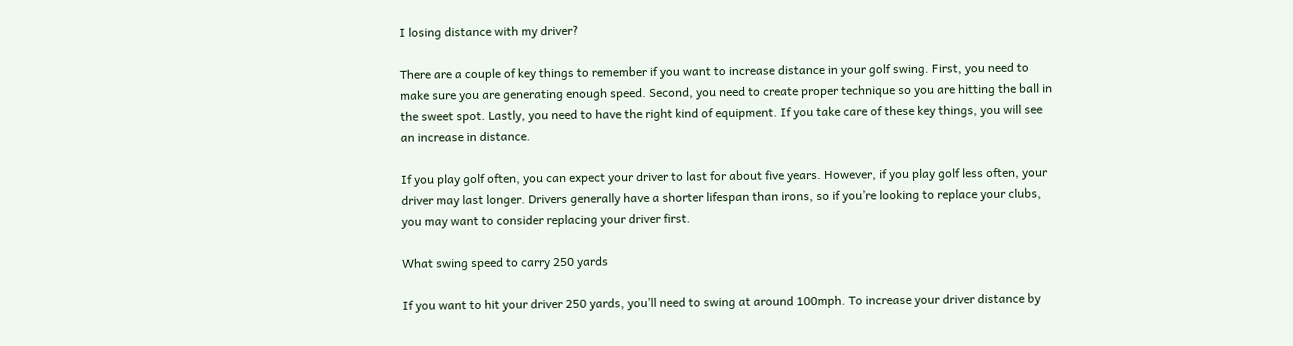I losing distance with my driver?

There are a couple of key things to remember if you want to increase distance in your golf swing. First, you need to make sure you are generating enough speed. Second, you need to create proper technique so you are hitting the ball in the sweet spot. Lastly, you need to have the right kind of equipment. If you take care of these key things, you will see an increase in distance.

If you play golf often, you can expect your driver to last for about five years. However, if you play golf less often, your driver may last longer. Drivers generally have a shorter lifespan than irons, so if you’re looking to replace your clubs, you may want to consider replacing your driver first.

What swing speed to carry 250 yards

If you want to hit your driver 250 yards, you’ll need to swing at around 100mph. To increase your driver distance by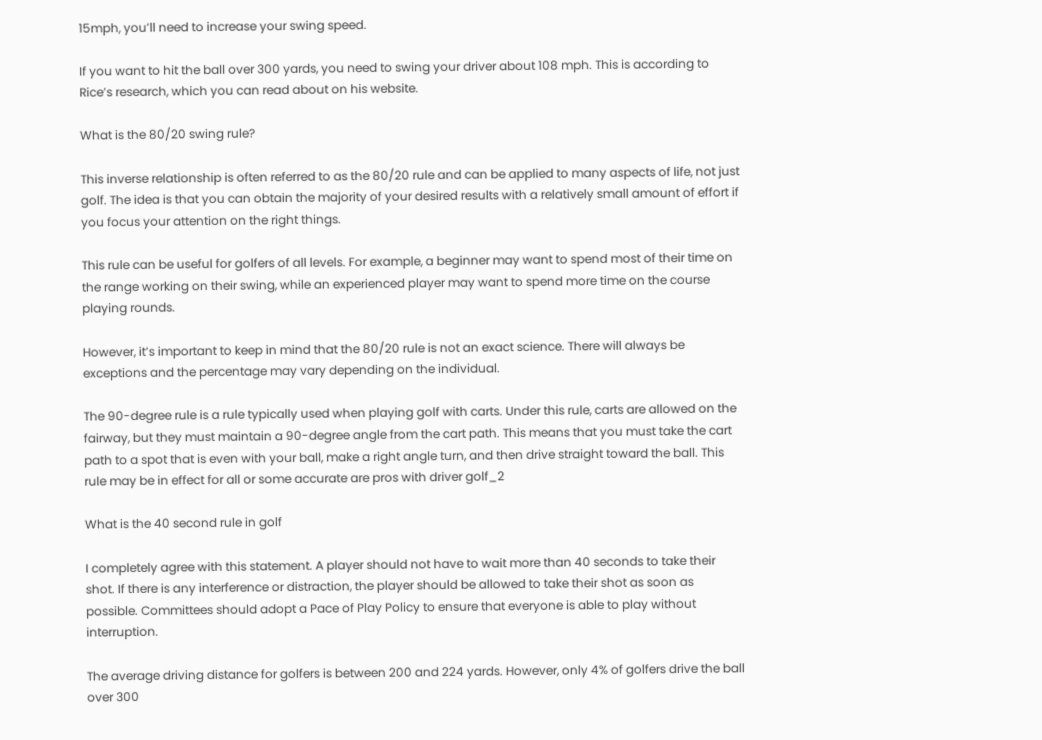15mph, you’ll need to increase your swing speed.

If you want to hit the ball over 300 yards, you need to swing your driver about 108 mph. This is according to Rice’s research, which you can read about on his website.

What is the 80/20 swing rule?

This inverse relationship is often referred to as the 80/20 rule and can be applied to many aspects of life, not just golf. The idea is that you can obtain the majority of your desired results with a relatively small amount of effort if you focus your attention on the right things.

This rule can be useful for golfers of all levels. For example, a beginner may want to spend most of their time on the range working on their swing, while an experienced player may want to spend more time on the course playing rounds.

However, it’s important to keep in mind that the 80/20 rule is not an exact science. There will always be exceptions and the percentage may vary depending on the individual.

The 90-degree rule is a rule typically used when playing golf with carts. Under this rule, carts are allowed on the fairway, but they must maintain a 90-degree angle from the cart path. This means that you must take the cart path to a spot that is even with your ball, make a right angle turn, and then drive straight toward the ball. This rule may be in effect for all or some accurate are pros with driver golf_2

What is the 40 second rule in golf

I completely agree with this statement. A player should not have to wait more than 40 seconds to take their shot. If there is any interference or distraction, the player should be allowed to take their shot as soon as possible. Committees should adopt a Pace of Play Policy to ensure that everyone is able to play without interruption.

The average driving distance for golfers is between 200 and 224 yards. However, only 4% of golfers drive the ball over 300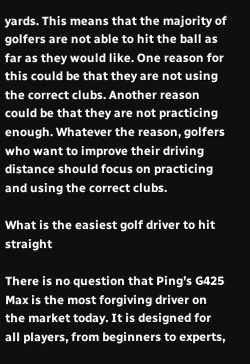yards. This means that the majority of golfers are not able to hit the ball as far as they would like. One reason for this could be that they are not using the correct clubs. Another reason could be that they are not practicing enough. Whatever the reason, golfers who want to improve their driving distance should focus on practicing and using the correct clubs.

What is the easiest golf driver to hit straight

There is no question that Ping’s G425 Max is the most forgiving driver on the market today. It is designed for all players, from beginners to experts,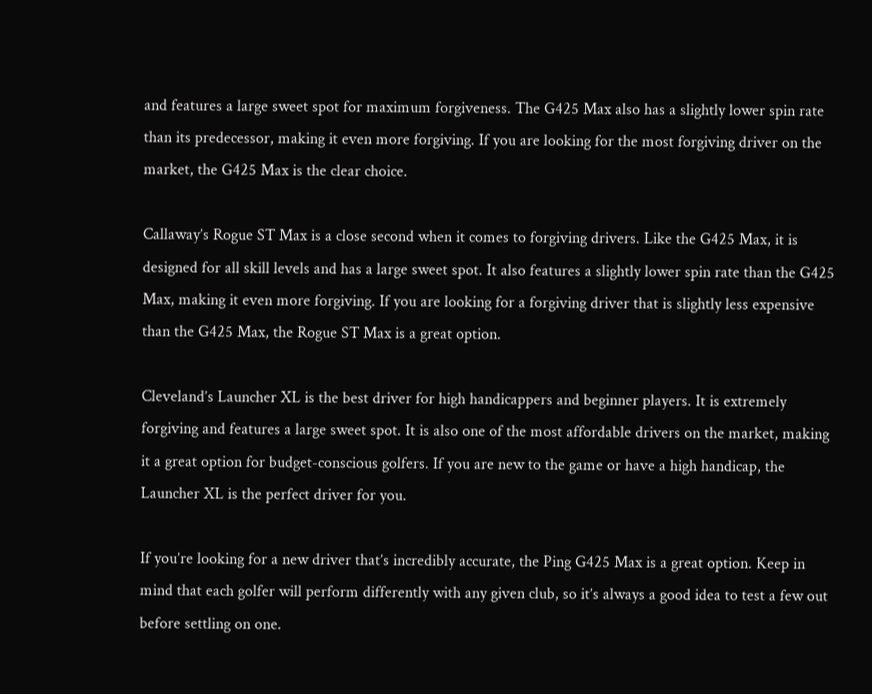and features a large sweet spot for maximum forgiveness. The G425 Max also has a slightly lower spin rate than its predecessor, making it even more forgiving. If you are looking for the most forgiving driver on the market, the G425 Max is the clear choice.

Callaway’s Rogue ST Max is a close second when it comes to forgiving drivers. Like the G425 Max, it is designed for all skill levels and has a large sweet spot. It also features a slightly lower spin rate than the G425 Max, making it even more forgiving. If you are looking for a forgiving driver that is slightly less expensive than the G425 Max, the Rogue ST Max is a great option.

Cleveland’s Launcher XL is the best driver for high handicappers and beginner players. It is extremely forgiving and features a large sweet spot. It is also one of the most affordable drivers on the market, making it a great option for budget-conscious golfers. If you are new to the game or have a high handicap, the Launcher XL is the perfect driver for you.

If you’re looking for a new driver that’s incredibly accurate, the Ping G425 Max is a great option. Keep in mind that each golfer will perform differently with any given club, so it’s always a good idea to test a few out before settling on one.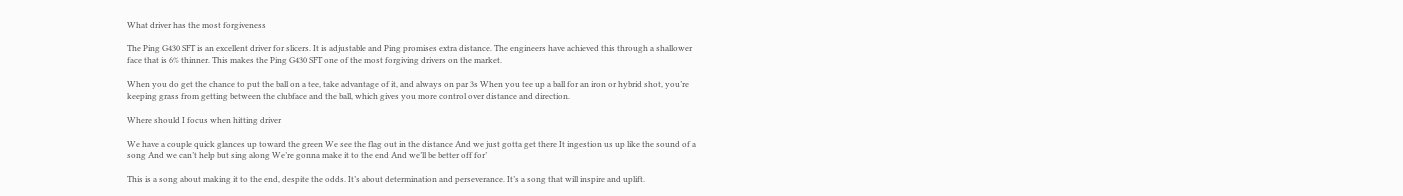What driver has the most forgiveness

The Ping G430 SFT is an excellent driver for slicers. It is adjustable and Ping promises extra distance. The engineers have achieved this through a shallower face that is 6% thinner. This makes the Ping G430 SFT one of the most forgiving drivers on the market.

When you do get the chance to put the ball on a tee, take advantage of it, and always on par 3s When you tee up a ball for an iron or hybrid shot, you’re keeping grass from getting between the clubface and the ball, which gives you more control over distance and direction.

Where should I focus when hitting driver

We have a couple quick glances up toward the green We see the flag out in the distance And we just gotta get there It ingestion us up like the sound of a song And we can’t help but sing along We’re gonna make it to the end And we’ll be better off for’

This is a song about making it to the end, despite the odds. It’s about determination and perseverance. It’s a song that will inspire and uplift.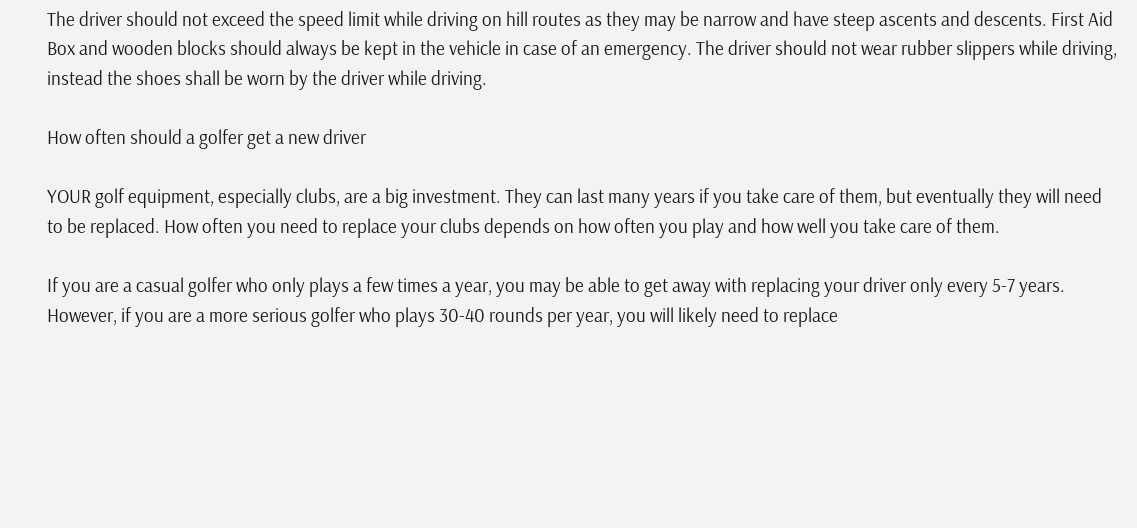The driver should not exceed the speed limit while driving on hill routes as they may be narrow and have steep ascents and descents. First Aid Box and wooden blocks should always be kept in the vehicle in case of an emergency. The driver should not wear rubber slippers while driving, instead the shoes shall be worn by the driver while driving.

How often should a golfer get a new driver

YOUR golf equipment, especially clubs, are a big investment. They can last many years if you take care of them, but eventually they will need to be replaced. How often you need to replace your clubs depends on how often you play and how well you take care of them.

If you are a casual golfer who only plays a few times a year, you may be able to get away with replacing your driver only every 5-7 years. However, if you are a more serious golfer who plays 30-40 rounds per year, you will likely need to replace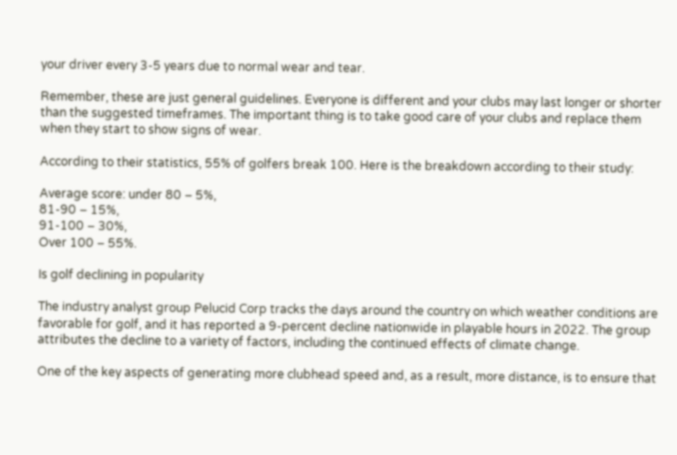your driver every 3-5 years due to normal wear and tear.

Remember, these are just general guidelines. Everyone is different and your clubs may last longer or shorter than the suggested timeframes. The important thing is to take good care of your clubs and replace them when they start to show signs of wear.

According to their statistics, 55% of golfers break 100. Here is the breakdown according to their study:

Average score: under 80 – 5%,
81-90 – 15%,
91-100 – 30%,
Over 100 – 55%.

Is golf declining in popularity

The industry analyst group Pelucid Corp tracks the days around the country on which weather conditions are favorable for golf, and it has reported a 9-percent decline nationwide in playable hours in 2022. The group attributes the decline to a variety of factors, including the continued effects of climate change.

One of the key aspects of generating more clubhead speed and, as a result, more distance, is to ensure that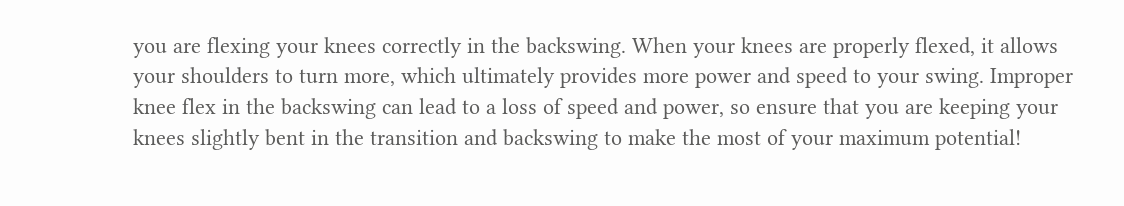you are flexing your knees correctly in the backswing. When your knees are properly flexed, it allows your shoulders to turn more, which ultimately provides more power and speed to your swing. Improper knee flex in the backswing can lead to a loss of speed and power, so ensure that you are keeping your knees slightly bent in the transition and backswing to make the most of your maximum potential!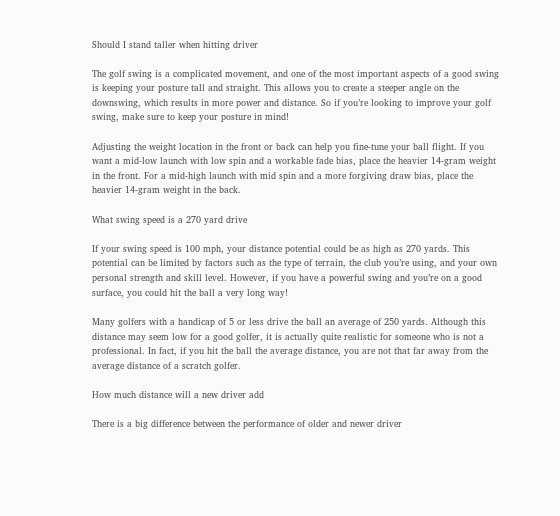Should I stand taller when hitting driver

The golf swing is a complicated movement, and one of the most important aspects of a good swing is keeping your posture tall and straight. This allows you to create a steeper angle on the downswing, which results in more power and distance. So if you’re looking to improve your golf swing, make sure to keep your posture in mind!

Adjusting the weight location in the front or back can help you fine-tune your ball flight. If you want a mid-low launch with low spin and a workable fade bias, place the heavier 14-gram weight in the front. For a mid-high launch with mid spin and a more forgiving draw bias, place the heavier 14-gram weight in the back.

What swing speed is a 270 yard drive

If your swing speed is 100 mph, your distance potential could be as high as 270 yards. This potential can be limited by factors such as the type of terrain, the club you’re using, and your own personal strength and skill level. However, if you have a powerful swing and you’re on a good surface, you could hit the ball a very long way!

Many golfers with a handicap of 5 or less drive the ball an average of 250 yards. Although this distance may seem low for a good golfer, it is actually quite realistic for someone who is not a professional. In fact, if you hit the ball the average distance, you are not that far away from the average distance of a scratch golfer.

How much distance will a new driver add

There is a big difference between the performance of older and newer driver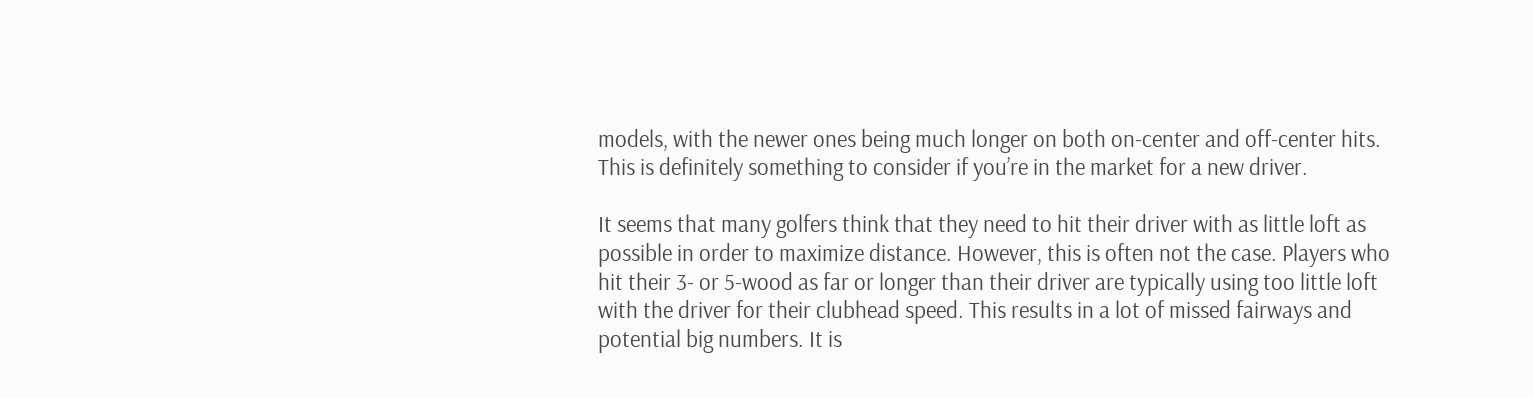models, with the newer ones being much longer on both on-center and off-center hits. This is definitely something to consider if you’re in the market for a new driver.

It seems that many golfers think that they need to hit their driver with as little loft as possible in order to maximize distance. However, this is often not the case. Players who hit their 3- or 5-wood as far or longer than their driver are typically using too little loft with the driver for their clubhead speed. This results in a lot of missed fairways and potential big numbers. It is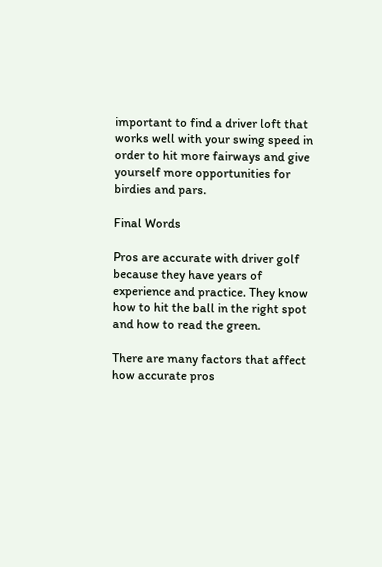important to find a driver loft that works well with your swing speed in order to hit more fairways and give yourself more opportunities for birdies and pars.

Final Words

Pros are accurate with driver golf because they have years of experience and practice. They know how to hit the ball in the right spot and how to read the green.

There are many factors that affect how accurate pros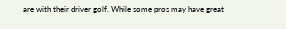are with their driver golf. While some pros may have great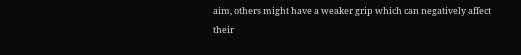aim, others might have a weaker grip which can negatively affect their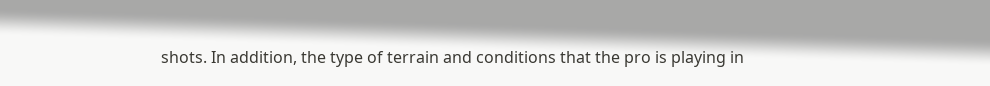shots. In addition, the type of terrain and conditions that the pro is playing in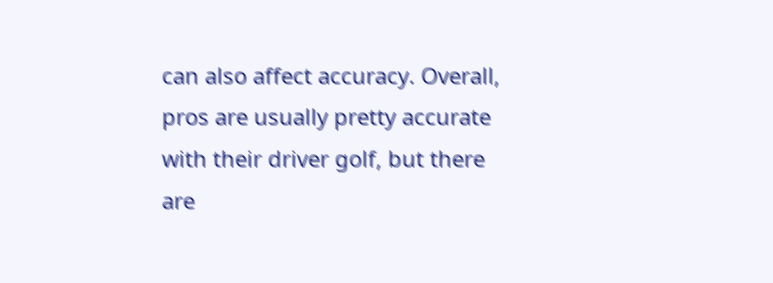can also affect accuracy. Overall, pros are usually pretty accurate with their driver golf, but there are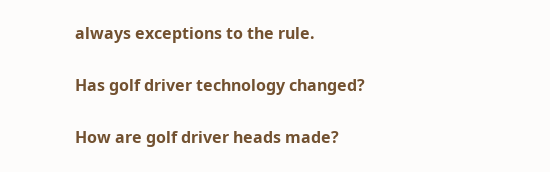always exceptions to the rule.

Has golf driver technology changed?

How are golf driver heads made?